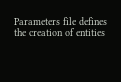Parameters file defines the creation of entities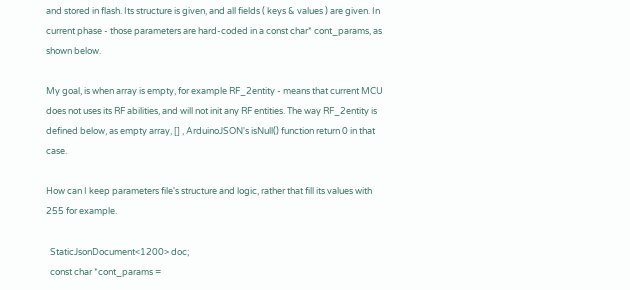and stored in flash. Its structure is given, and all fields ( keys & values ) are given. In current phase - those parameters are hard-coded in a const char* cont_params, as shown below.

My goal, is when array is empty, for example RF_2entity - means that current MCU does not uses its RF abilities, and will not init any RF entities. The way RF_2entity is defined below, as empty array, [] , ArduinoJSON's isNull() function return 0 in that case.

How can I keep parameters file's structure and logic, rather that fill its values with 255 for example.

  StaticJsonDocument<1200> doc;
  const char *cont_params =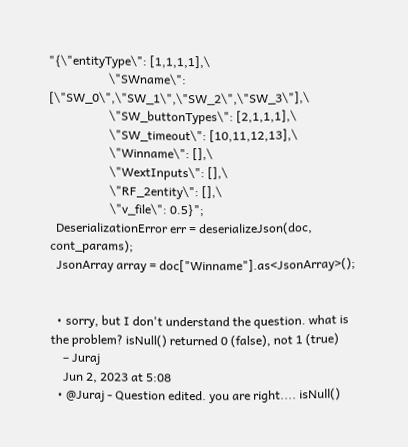"{\"entityType\": [1,1,1,1],\
                    \"SWname\": [\"SW_0\",\"SW_1\",\"SW_2\",\"SW_3\"],\
                    \"SW_buttonTypes\": [2,1,1,1],\
                    \"SW_timeout\": [10,11,12,13],\
                    \"Winname\": [],\
                    \"WextInputs\": [],\
                    \"RF_2entity\": [],\
                    \"v_file\": 0.5}";
  DeserializationError err = deserializeJson(doc, cont_params);
  JsonArray array = doc["Winname"].as<JsonArray>();


  • sorry, but I don't understand the question. what is the problem? isNull() returned 0 (false), not 1 (true)
    – Juraj
    Jun 2, 2023 at 5:08
  • @Juraj - Question edited. you are right.... isNull()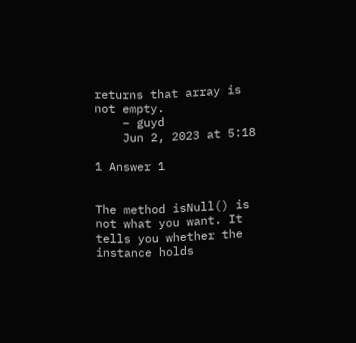returns that array is not empty.
    – guyd
    Jun 2, 2023 at 5:18

1 Answer 1


The method isNull() is not what you want. It tells you whether the instance holds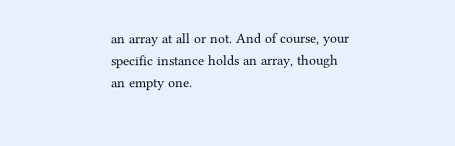an array at all or not. And of course, your specific instance holds an array, though an empty one.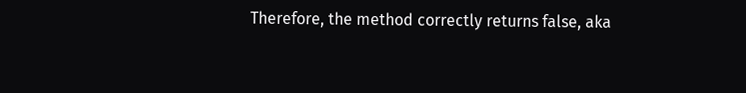Therefore, the method correctly returns false, aka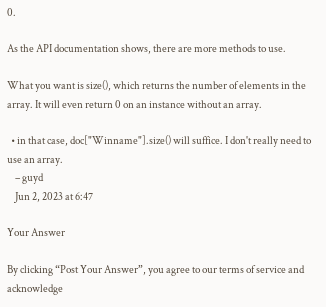0.

As the API documentation shows, there are more methods to use.

What you want is size(), which returns the number of elements in the array. It will even return 0 on an instance without an array.

  • in that case, doc["Winname"].size() will suffice. I don't really need to use an array.
    – guyd
    Jun 2, 2023 at 6:47

Your Answer

By clicking “Post Your Answer”, you agree to our terms of service and acknowledge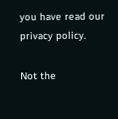you have read our privacy policy.

Not the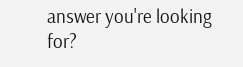answer you're looking for?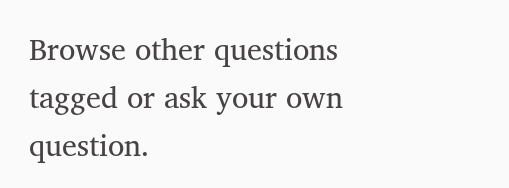Browse other questions tagged or ask your own question.